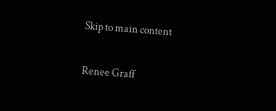Skip to main content

Renee Graff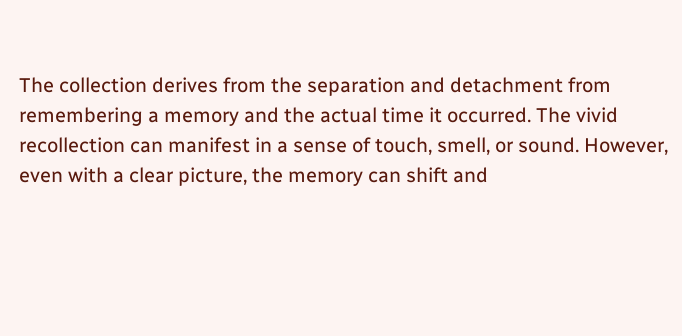The collection derives from the separation and detachment from remembering a memory and the actual time it occurred. The vivid recollection can manifest in a sense of touch, smell, or sound. However, even with a clear picture, the memory can shift and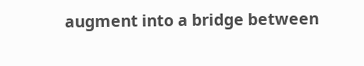augment into a bridge between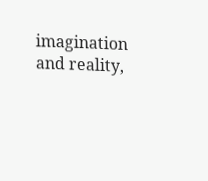imagination and reality,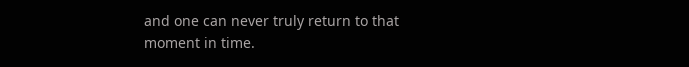and one can never truly return to that moment in time.